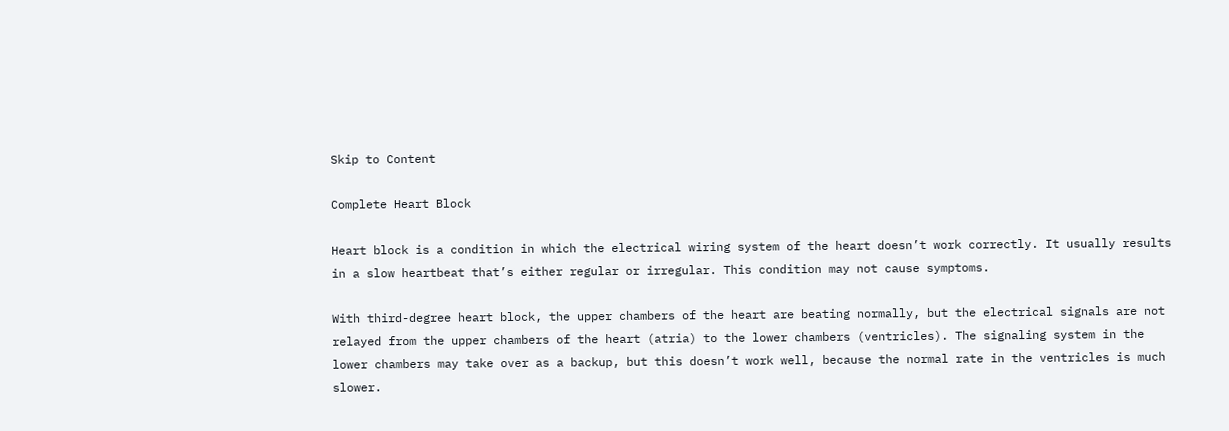Skip to Content

Complete Heart Block

Heart block is a condition in which the electrical wiring system of the heart doesn’t work correctly. It usually results in a slow heartbeat that’s either regular or irregular. This condition may not cause symptoms.

With third-degree heart block, the upper chambers of the heart are beating normally, but the electrical signals are not relayed from the upper chambers of the heart (atria) to the lower chambers (ventricles). The signaling system in the lower chambers may take over as a backup, but this doesn’t work well, because the normal rate in the ventricles is much slower.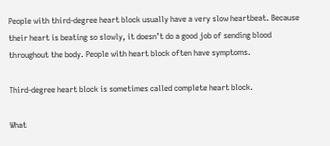People with third-degree heart block usually have a very slow heartbeat. Because their heart is beating so slowly, it doesn’t do a good job of sending blood throughout the body. People with heart block often have symptoms.

Third-degree heart block is sometimes called complete heart block.

What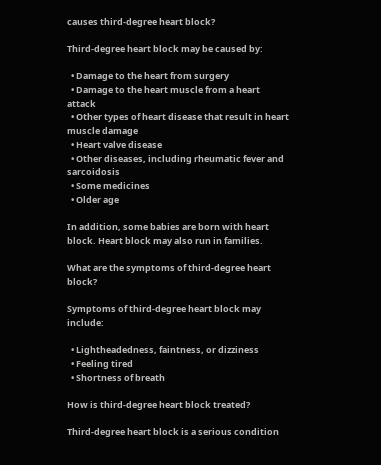causes third-degree heart block?

Third-degree heart block may be caused by:

  • Damage to the heart from surgery
  • Damage to the heart muscle from a heart attack
  • Other types of heart disease that result in heart muscle damage
  • Heart valve disease
  • Other diseases, including rheumatic fever and sarcoidosis
  • Some medicines
  • Older age

In addition, some babies are born with heart block. Heart block may also run in families.

What are the symptoms of third-degree heart block?

Symptoms of third-degree heart block may include:

  • Lightheadedness, faintness, or dizziness
  • Feeling tired
  • Shortness of breath

How is third-degree heart block treated?

Third-degree heart block is a serious condition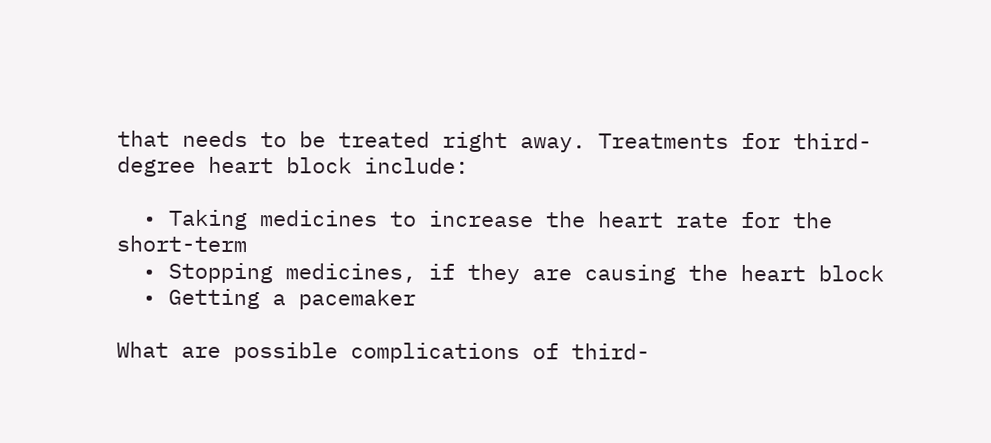that needs to be treated right away. Treatments for third-degree heart block include:

  • Taking medicines to increase the heart rate for the short-term
  • Stopping medicines, if they are causing the heart block
  • Getting a pacemaker

What are possible complications of third-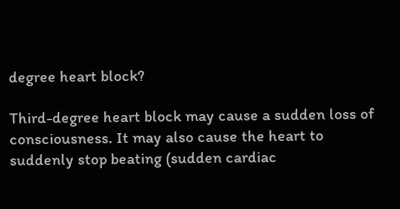degree heart block?

Third-degree heart block may cause a sudden loss of consciousness. It may also cause the heart to suddenly stop beating (sudden cardiac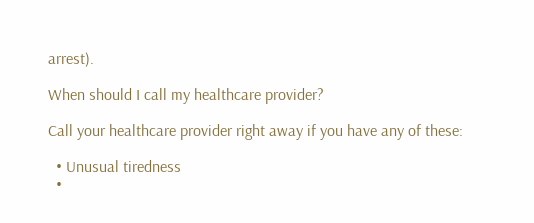arrest).

When should I call my healthcare provider?

Call your healthcare provider right away if you have any of these:

  • Unusual tiredness
  •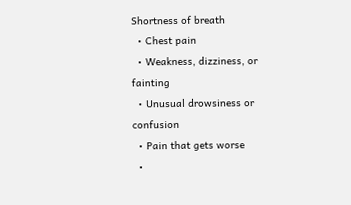Shortness of breath
  • Chest pain
  • Weakness, dizziness, or fainting
  • Unusual drowsiness or confusion
  • Pain that gets worse
  •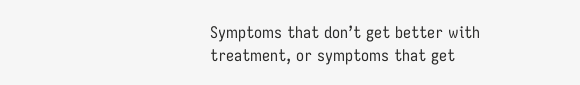Symptoms that don’t get better with treatment, or symptoms that get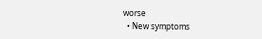worse
  • New symptoms